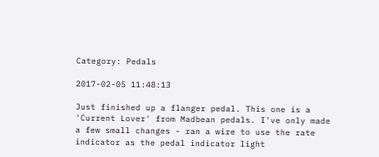Category: Pedals

2017-02-05 11:48:13

Just finished up a flanger pedal. This one is a 'Current Lover' from Madbean pedals. I've only made a few small changes - ran a wire to use the rate indicator as the pedal indicator light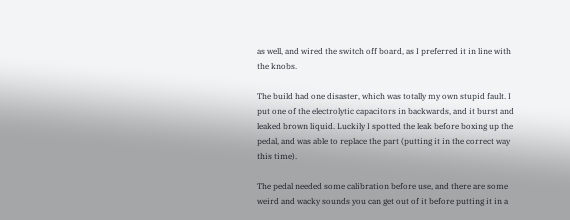as well, and wired the switch off board, as I preferred it in line with the knobs.

The build had one disaster, which was totally my own stupid fault. I put one of the electrolytic capacitors in backwards, and it burst and leaked brown liquid. Luckily I spotted the leak before boxing up the pedal, and was able to replace the part (putting it in the correct way this time).

The pedal needed some calibration before use, and there are some weird and wacky sounds you can get out of it before putting it in a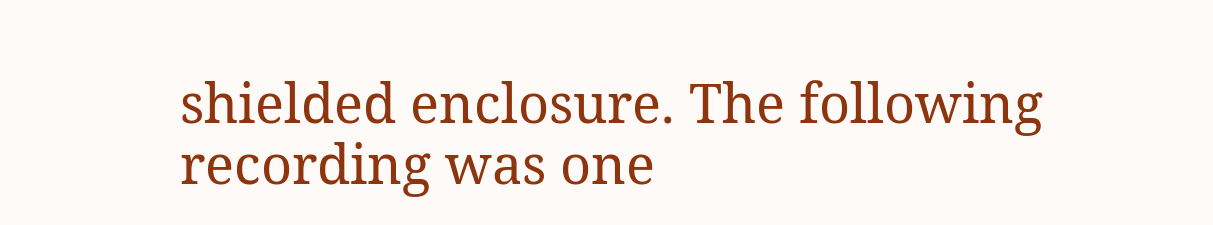shielded enclosure. The following recording was one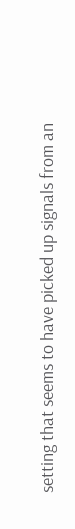setting that seems to have picked up signals from an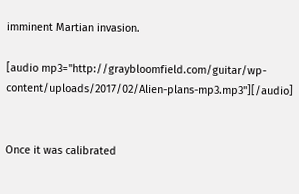imminent Martian invasion.

[audio mp3="http://graybloomfield.com/guitar/wp-content/uploads/2017/02/Alien-plans-mp3.mp3"][/audio]


Once it was calibrated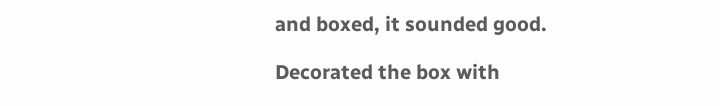and boxed, it sounded good.

Decorated the box with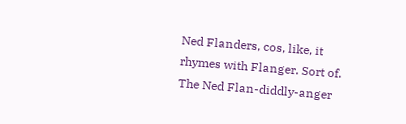Ned Flanders, cos, like, it rhymes with Flanger. Sort of. The Ned Flan-diddly-anger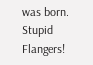was born. Stupid Flangers!